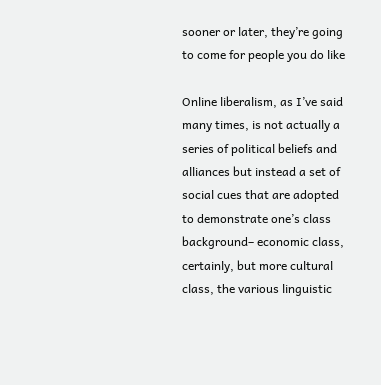sooner or later, they’re going to come for people you do like

Online liberalism, as I’ve said many times, is not actually a series of political beliefs and alliances but instead a set of social cues that are adopted to demonstrate one’s class background– economic class, certainly, but more cultural class, the various linguistic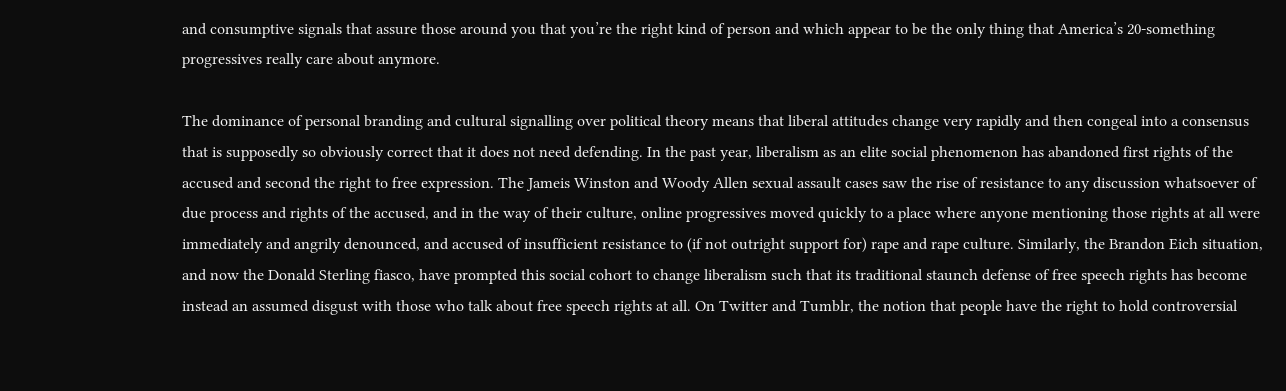and consumptive signals that assure those around you that you’re the right kind of person and which appear to be the only thing that America’s 20-something progressives really care about anymore.

The dominance of personal branding and cultural signalling over political theory means that liberal attitudes change very rapidly and then congeal into a consensus that is supposedly so obviously correct that it does not need defending. In the past year, liberalism as an elite social phenomenon has abandoned first rights of the accused and second the right to free expression. The Jameis Winston and Woody Allen sexual assault cases saw the rise of resistance to any discussion whatsoever of due process and rights of the accused, and in the way of their culture, online progressives moved quickly to a place where anyone mentioning those rights at all were immediately and angrily denounced, and accused of insufficient resistance to (if not outright support for) rape and rape culture. Similarly, the Brandon Eich situation, and now the Donald Sterling fiasco, have prompted this social cohort to change liberalism such that its traditional staunch defense of free speech rights has become instead an assumed disgust with those who talk about free speech rights at all. On Twitter and Tumblr, the notion that people have the right to hold controversial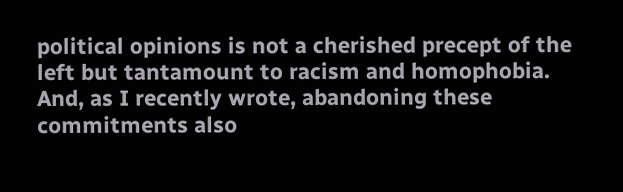political opinions is not a cherished precept of the left but tantamount to racism and homophobia. And, as I recently wrote, abandoning these commitments also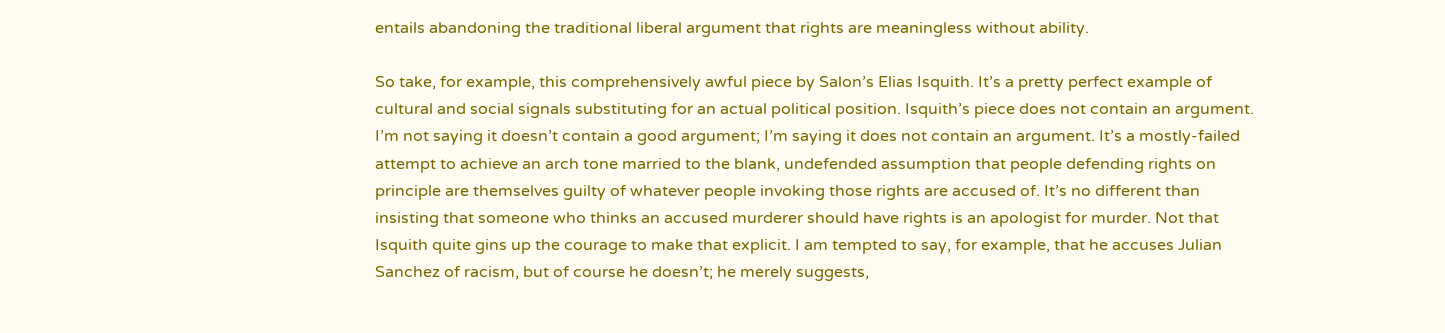entails abandoning the traditional liberal argument that rights are meaningless without ability.

So take, for example, this comprehensively awful piece by Salon’s Elias Isquith. It’s a pretty perfect example of cultural and social signals substituting for an actual political position. Isquith’s piece does not contain an argument. I’m not saying it doesn’t contain a good argument; I’m saying it does not contain an argument. It’s a mostly-failed attempt to achieve an arch tone married to the blank, undefended assumption that people defending rights on principle are themselves guilty of whatever people invoking those rights are accused of. It’s no different than insisting that someone who thinks an accused murderer should have rights is an apologist for murder. Not that Isquith quite gins up the courage to make that explicit. I am tempted to say, for example, that he accuses Julian Sanchez of racism, but of course he doesn’t; he merely suggests,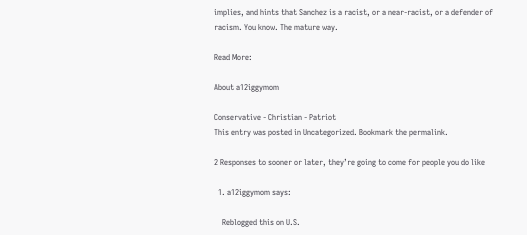implies, and hints that Sanchez is a racist, or a near-racist, or a defender of racism. You know. The mature way.

Read More:

About a12iggymom

Conservative - Christian - Patriot
This entry was posted in Uncategorized. Bookmark the permalink.

2 Responses to sooner or later, they’re going to come for people you do like

  1. a12iggymom says:

    Reblogged this on U.S.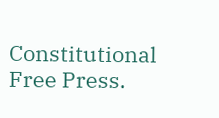Constitutional Free Press.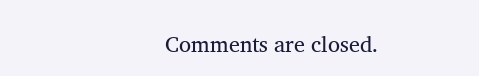Comments are closed.